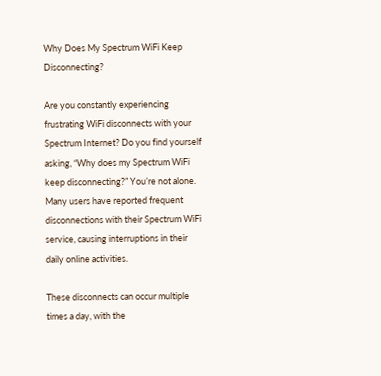Why Does My Spectrum WiFi Keep Disconnecting?

Are you constantly experiencing frustrating WiFi disconnects with your Spectrum Internet? Do you find yourself asking, “Why does my Spectrum WiFi keep disconnecting?” You’re not alone. Many users have reported frequent disconnections with their Spectrum WiFi service, causing interruptions in their daily online activities.

These disconnects can occur multiple times a day, with the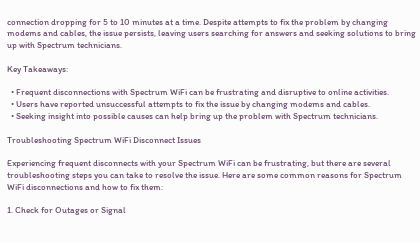connection dropping for 5 to 10 minutes at a time. Despite attempts to fix the problem by changing modems and cables, the issue persists, leaving users searching for answers and seeking solutions to bring up with Spectrum technicians.

Key Takeaways:

  • Frequent disconnections with Spectrum WiFi can be frustrating and disruptive to online activities.
  • Users have reported unsuccessful attempts to fix the issue by changing modems and cables.
  • Seeking insight into possible causes can help bring up the problem with Spectrum technicians.

Troubleshooting Spectrum WiFi Disconnect Issues

Experiencing frequent disconnects with your Spectrum WiFi can be frustrating, but there are several troubleshooting steps you can take to resolve the issue. Here are some common reasons for Spectrum WiFi disconnections and how to fix them:

1. Check for Outages or Signal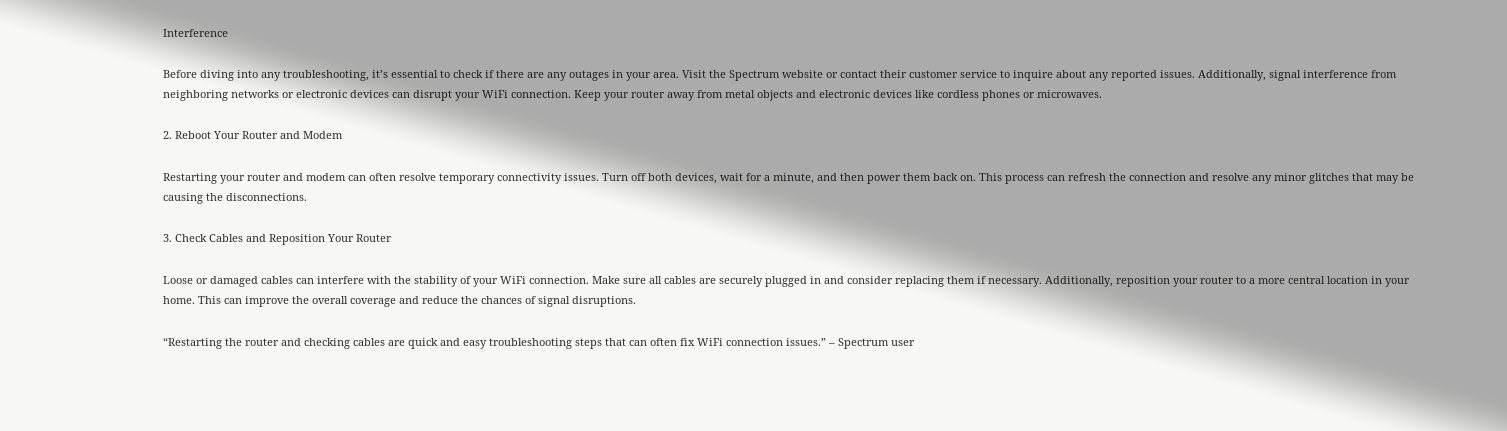Interference

Before diving into any troubleshooting, it’s essential to check if there are any outages in your area. Visit the Spectrum website or contact their customer service to inquire about any reported issues. Additionally, signal interference from neighboring networks or electronic devices can disrupt your WiFi connection. Keep your router away from metal objects and electronic devices like cordless phones or microwaves.

2. Reboot Your Router and Modem

Restarting your router and modem can often resolve temporary connectivity issues. Turn off both devices, wait for a minute, and then power them back on. This process can refresh the connection and resolve any minor glitches that may be causing the disconnections.

3. Check Cables and Reposition Your Router

Loose or damaged cables can interfere with the stability of your WiFi connection. Make sure all cables are securely plugged in and consider replacing them if necessary. Additionally, reposition your router to a more central location in your home. This can improve the overall coverage and reduce the chances of signal disruptions.

“Restarting the router and checking cables are quick and easy troubleshooting steps that can often fix WiFi connection issues.” – Spectrum user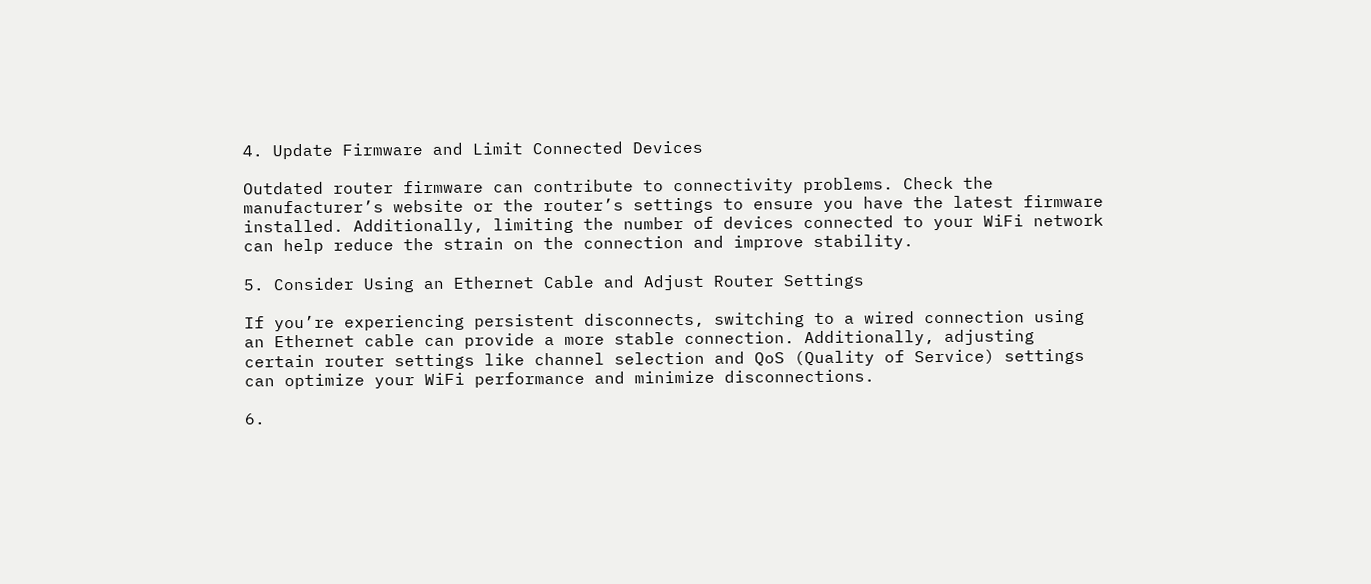4. Update Firmware and Limit Connected Devices

Outdated router firmware can contribute to connectivity problems. Check the manufacturer’s website or the router’s settings to ensure you have the latest firmware installed. Additionally, limiting the number of devices connected to your WiFi network can help reduce the strain on the connection and improve stability.

5. Consider Using an Ethernet Cable and Adjust Router Settings

If you’re experiencing persistent disconnects, switching to a wired connection using an Ethernet cable can provide a more stable connection. Additionally, adjusting certain router settings like channel selection and QoS (Quality of Service) settings can optimize your WiFi performance and minimize disconnections.

6.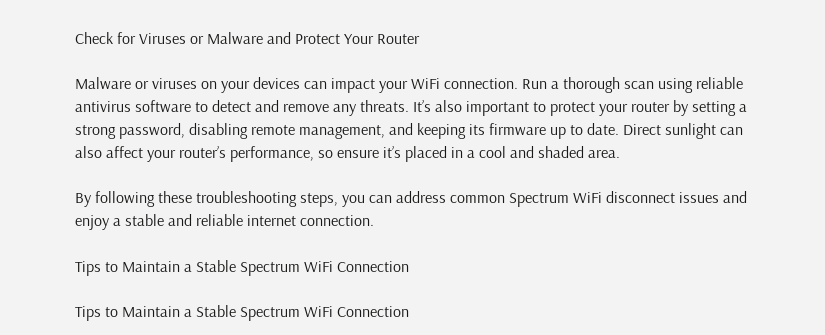Check for Viruses or Malware and Protect Your Router

Malware or viruses on your devices can impact your WiFi connection. Run a thorough scan using reliable antivirus software to detect and remove any threats. It’s also important to protect your router by setting a strong password, disabling remote management, and keeping its firmware up to date. Direct sunlight can also affect your router’s performance, so ensure it’s placed in a cool and shaded area.

By following these troubleshooting steps, you can address common Spectrum WiFi disconnect issues and enjoy a stable and reliable internet connection.

Tips to Maintain a Stable Spectrum WiFi Connection

Tips to Maintain a Stable Spectrum WiFi Connection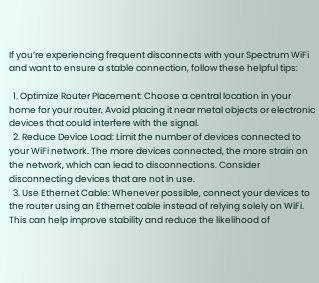If you’re experiencing frequent disconnects with your Spectrum WiFi and want to ensure a stable connection, follow these helpful tips:

  1. Optimize Router Placement: Choose a central location in your home for your router. Avoid placing it near metal objects or electronic devices that could interfere with the signal.
  2. Reduce Device Load: Limit the number of devices connected to your WiFi network. The more devices connected, the more strain on the network, which can lead to disconnections. Consider disconnecting devices that are not in use.
  3. Use Ethernet Cable: Whenever possible, connect your devices to the router using an Ethernet cable instead of relying solely on WiFi. This can help improve stability and reduce the likelihood of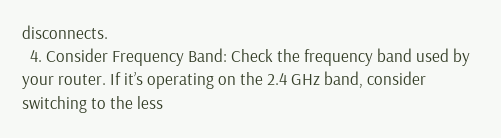disconnects.
  4. Consider Frequency Band: Check the frequency band used by your router. If it’s operating on the 2.4 GHz band, consider switching to the less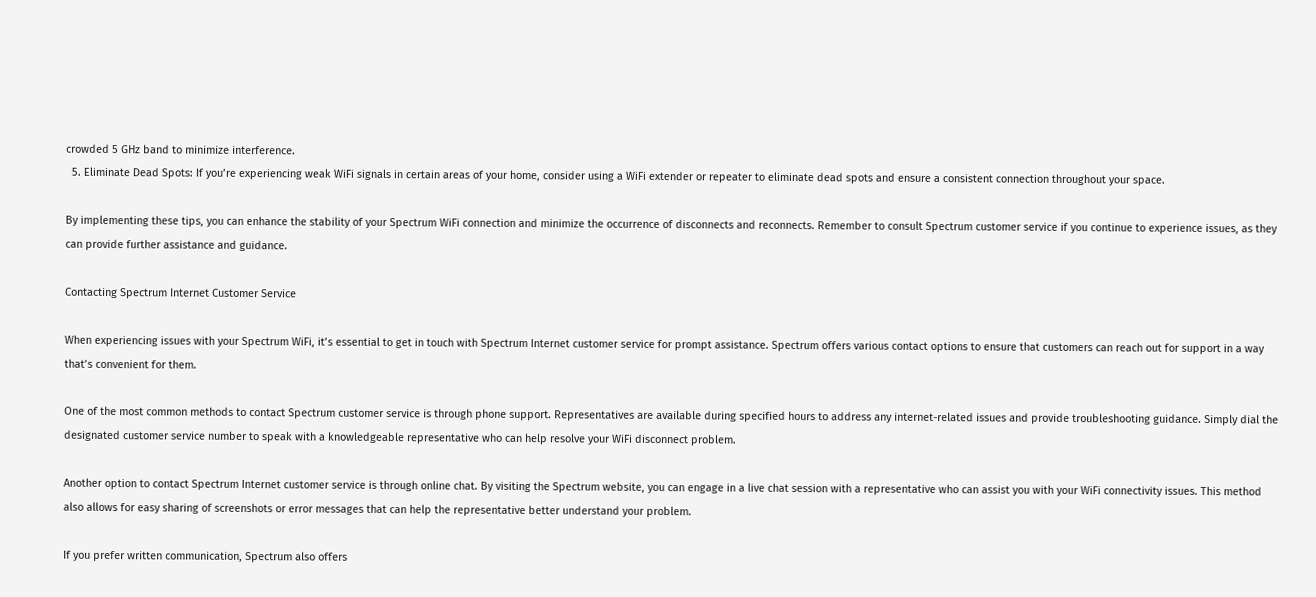crowded 5 GHz band to minimize interference.
  5. Eliminate Dead Spots: If you’re experiencing weak WiFi signals in certain areas of your home, consider using a WiFi extender or repeater to eliminate dead spots and ensure a consistent connection throughout your space.

By implementing these tips, you can enhance the stability of your Spectrum WiFi connection and minimize the occurrence of disconnects and reconnects. Remember to consult Spectrum customer service if you continue to experience issues, as they can provide further assistance and guidance.

Contacting Spectrum Internet Customer Service

When experiencing issues with your Spectrum WiFi, it’s essential to get in touch with Spectrum Internet customer service for prompt assistance. Spectrum offers various contact options to ensure that customers can reach out for support in a way that’s convenient for them.

One of the most common methods to contact Spectrum customer service is through phone support. Representatives are available during specified hours to address any internet-related issues and provide troubleshooting guidance. Simply dial the designated customer service number to speak with a knowledgeable representative who can help resolve your WiFi disconnect problem.

Another option to contact Spectrum Internet customer service is through online chat. By visiting the Spectrum website, you can engage in a live chat session with a representative who can assist you with your WiFi connectivity issues. This method also allows for easy sharing of screenshots or error messages that can help the representative better understand your problem.

If you prefer written communication, Spectrum also offers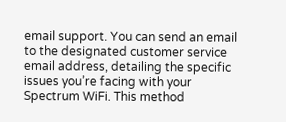email support. You can send an email to the designated customer service email address, detailing the specific issues you’re facing with your Spectrum WiFi. This method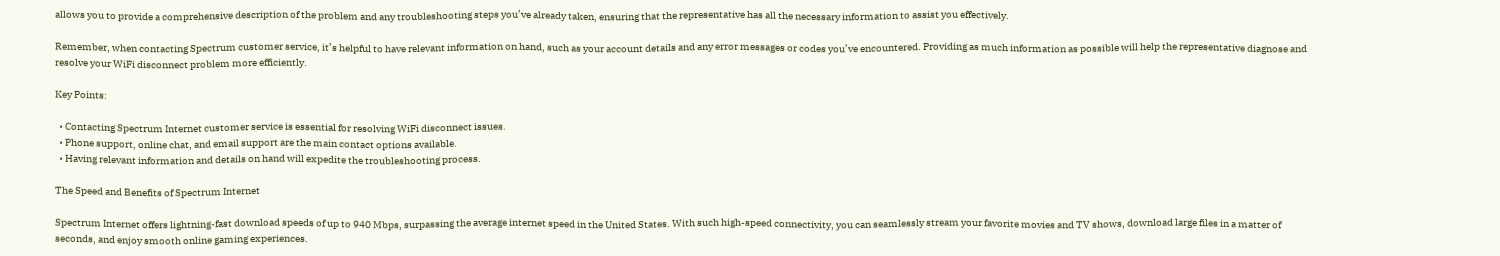allows you to provide a comprehensive description of the problem and any troubleshooting steps you’ve already taken, ensuring that the representative has all the necessary information to assist you effectively.

Remember, when contacting Spectrum customer service, it’s helpful to have relevant information on hand, such as your account details and any error messages or codes you’ve encountered. Providing as much information as possible will help the representative diagnose and resolve your WiFi disconnect problem more efficiently.

Key Points:

  • Contacting Spectrum Internet customer service is essential for resolving WiFi disconnect issues.
  • Phone support, online chat, and email support are the main contact options available.
  • Having relevant information and details on hand will expedite the troubleshooting process.

The Speed and Benefits of Spectrum Internet

Spectrum Internet offers lightning-fast download speeds of up to 940 Mbps, surpassing the average internet speed in the United States. With such high-speed connectivity, you can seamlessly stream your favorite movies and TV shows, download large files in a matter of seconds, and enjoy smooth online gaming experiences.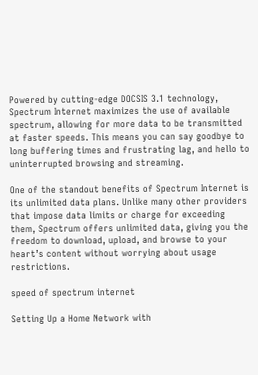Powered by cutting-edge DOCSIS 3.1 technology, Spectrum Internet maximizes the use of available spectrum, allowing for more data to be transmitted at faster speeds. This means you can say goodbye to long buffering times and frustrating lag, and hello to uninterrupted browsing and streaming.

One of the standout benefits of Spectrum Internet is its unlimited data plans. Unlike many other providers that impose data limits or charge for exceeding them, Spectrum offers unlimited data, giving you the freedom to download, upload, and browse to your heart’s content without worrying about usage restrictions.

speed of spectrum internet

Setting Up a Home Network with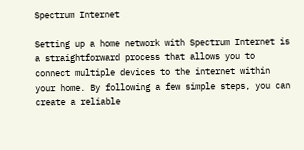Spectrum Internet

Setting up a home network with Spectrum Internet is a straightforward process that allows you to connect multiple devices to the internet within your home. By following a few simple steps, you can create a reliable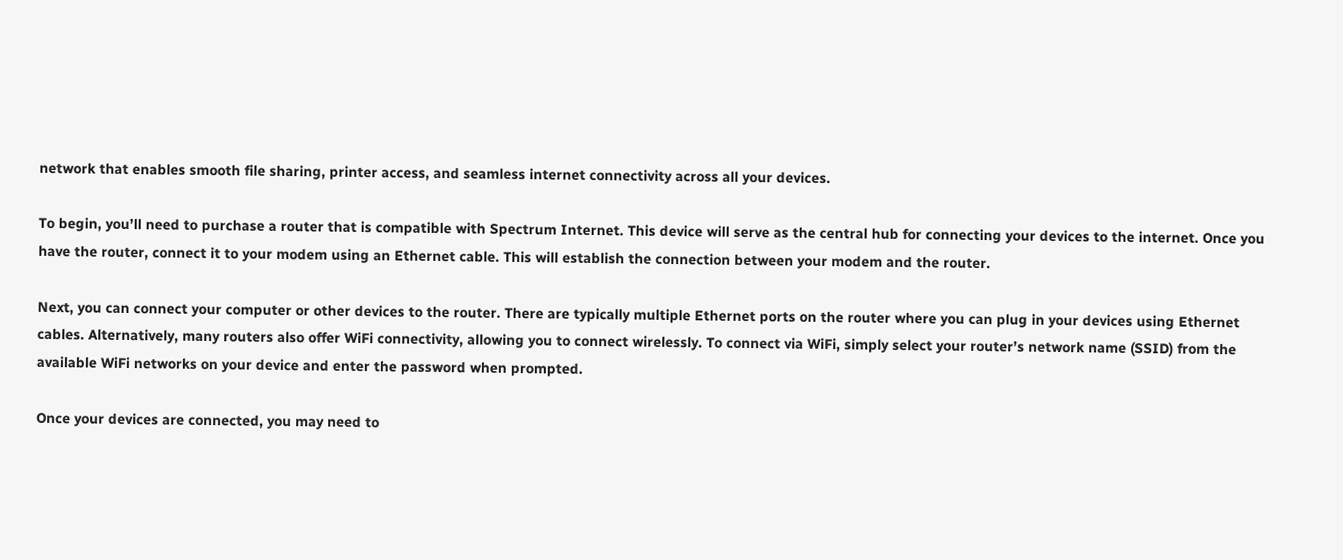network that enables smooth file sharing, printer access, and seamless internet connectivity across all your devices.

To begin, you’ll need to purchase a router that is compatible with Spectrum Internet. This device will serve as the central hub for connecting your devices to the internet. Once you have the router, connect it to your modem using an Ethernet cable. This will establish the connection between your modem and the router.

Next, you can connect your computer or other devices to the router. There are typically multiple Ethernet ports on the router where you can plug in your devices using Ethernet cables. Alternatively, many routers also offer WiFi connectivity, allowing you to connect wirelessly. To connect via WiFi, simply select your router’s network name (SSID) from the available WiFi networks on your device and enter the password when prompted.

Once your devices are connected, you may need to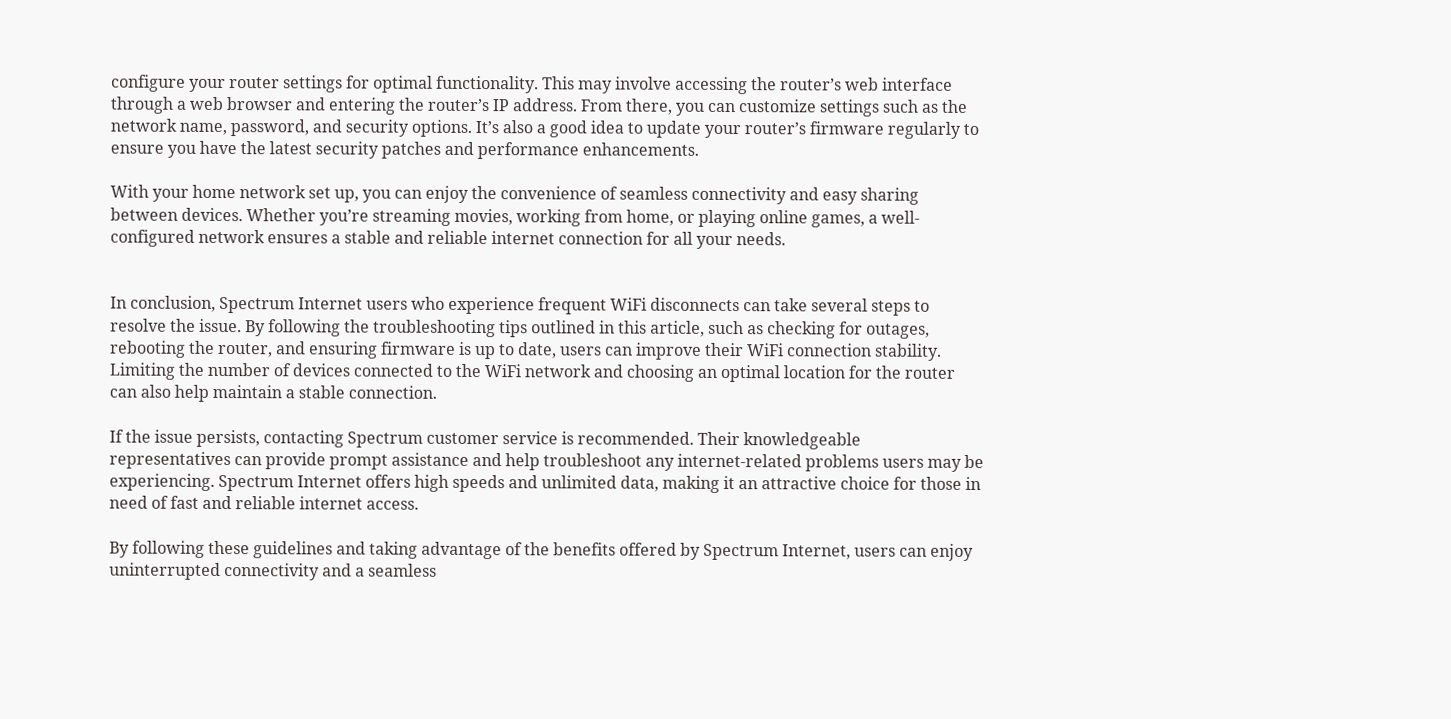configure your router settings for optimal functionality. This may involve accessing the router’s web interface through a web browser and entering the router’s IP address. From there, you can customize settings such as the network name, password, and security options. It’s also a good idea to update your router’s firmware regularly to ensure you have the latest security patches and performance enhancements.

With your home network set up, you can enjoy the convenience of seamless connectivity and easy sharing between devices. Whether you’re streaming movies, working from home, or playing online games, a well-configured network ensures a stable and reliable internet connection for all your needs.


In conclusion, Spectrum Internet users who experience frequent WiFi disconnects can take several steps to resolve the issue. By following the troubleshooting tips outlined in this article, such as checking for outages, rebooting the router, and ensuring firmware is up to date, users can improve their WiFi connection stability. Limiting the number of devices connected to the WiFi network and choosing an optimal location for the router can also help maintain a stable connection.

If the issue persists, contacting Spectrum customer service is recommended. Their knowledgeable representatives can provide prompt assistance and help troubleshoot any internet-related problems users may be experiencing. Spectrum Internet offers high speeds and unlimited data, making it an attractive choice for those in need of fast and reliable internet access.

By following these guidelines and taking advantage of the benefits offered by Spectrum Internet, users can enjoy uninterrupted connectivity and a seamless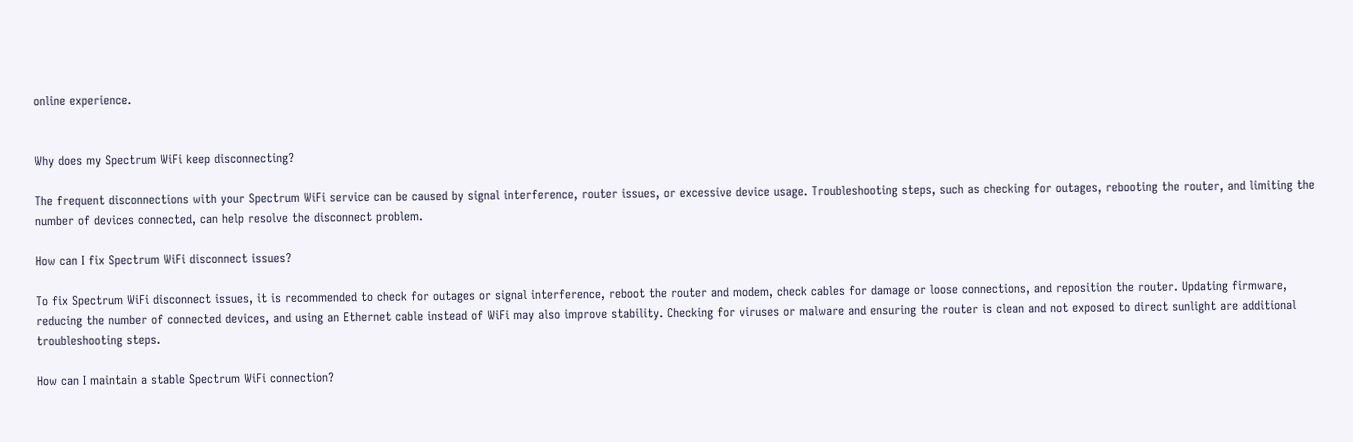online experience.


Why does my Spectrum WiFi keep disconnecting?

The frequent disconnections with your Spectrum WiFi service can be caused by signal interference, router issues, or excessive device usage. Troubleshooting steps, such as checking for outages, rebooting the router, and limiting the number of devices connected, can help resolve the disconnect problem.

How can I fix Spectrum WiFi disconnect issues?

To fix Spectrum WiFi disconnect issues, it is recommended to check for outages or signal interference, reboot the router and modem, check cables for damage or loose connections, and reposition the router. Updating firmware, reducing the number of connected devices, and using an Ethernet cable instead of WiFi may also improve stability. Checking for viruses or malware and ensuring the router is clean and not exposed to direct sunlight are additional troubleshooting steps.

How can I maintain a stable Spectrum WiFi connection?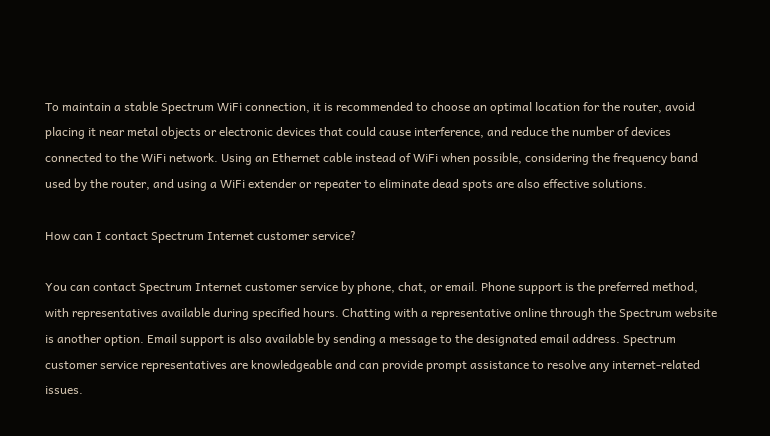To maintain a stable Spectrum WiFi connection, it is recommended to choose an optimal location for the router, avoid placing it near metal objects or electronic devices that could cause interference, and reduce the number of devices connected to the WiFi network. Using an Ethernet cable instead of WiFi when possible, considering the frequency band used by the router, and using a WiFi extender or repeater to eliminate dead spots are also effective solutions.

How can I contact Spectrum Internet customer service?

You can contact Spectrum Internet customer service by phone, chat, or email. Phone support is the preferred method, with representatives available during specified hours. Chatting with a representative online through the Spectrum website is another option. Email support is also available by sending a message to the designated email address. Spectrum customer service representatives are knowledgeable and can provide prompt assistance to resolve any internet-related issues.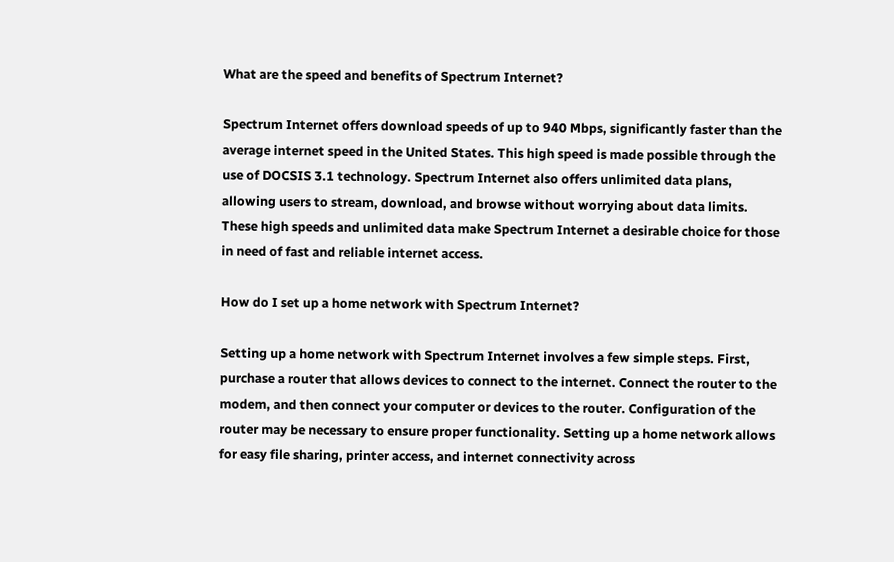What are the speed and benefits of Spectrum Internet?

Spectrum Internet offers download speeds of up to 940 Mbps, significantly faster than the average internet speed in the United States. This high speed is made possible through the use of DOCSIS 3.1 technology. Spectrum Internet also offers unlimited data plans, allowing users to stream, download, and browse without worrying about data limits. These high speeds and unlimited data make Spectrum Internet a desirable choice for those in need of fast and reliable internet access.

How do I set up a home network with Spectrum Internet?

Setting up a home network with Spectrum Internet involves a few simple steps. First, purchase a router that allows devices to connect to the internet. Connect the router to the modem, and then connect your computer or devices to the router. Configuration of the router may be necessary to ensure proper functionality. Setting up a home network allows for easy file sharing, printer access, and internet connectivity across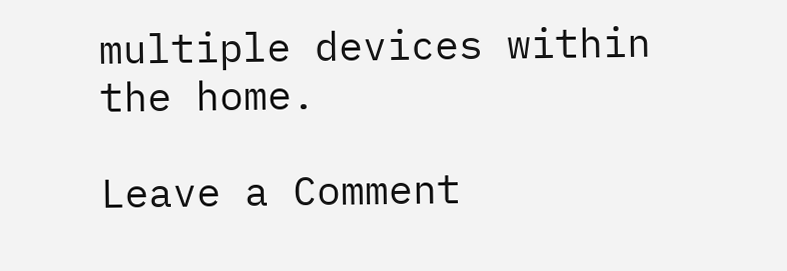multiple devices within the home.

Leave a Comment